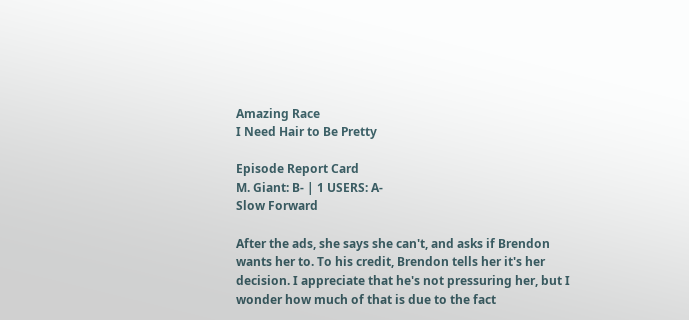Amazing Race
I Need Hair to Be Pretty

Episode Report Card
M. Giant: B- | 1 USERS: A-
Slow Forward

After the ads, she says she can't, and asks if Brendon wants her to. To his credit, Brendon tells her it's her decision. I appreciate that he's not pressuring her, but I wonder how much of that is due to the fact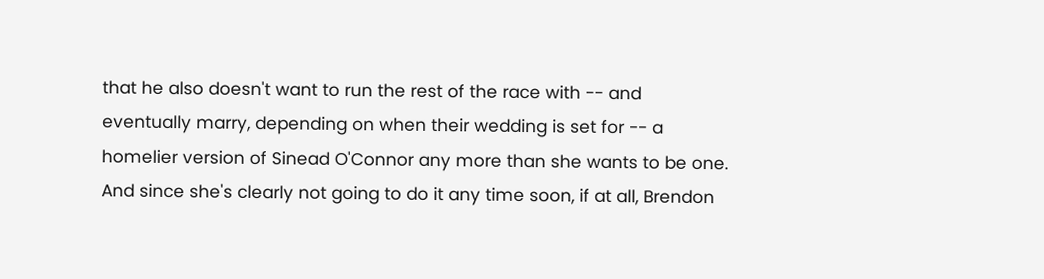that he also doesn't want to run the rest of the race with -- and eventually marry, depending on when their wedding is set for -- a homelier version of Sinead O'Connor any more than she wants to be one. And since she's clearly not going to do it any time soon, if at all, Brendon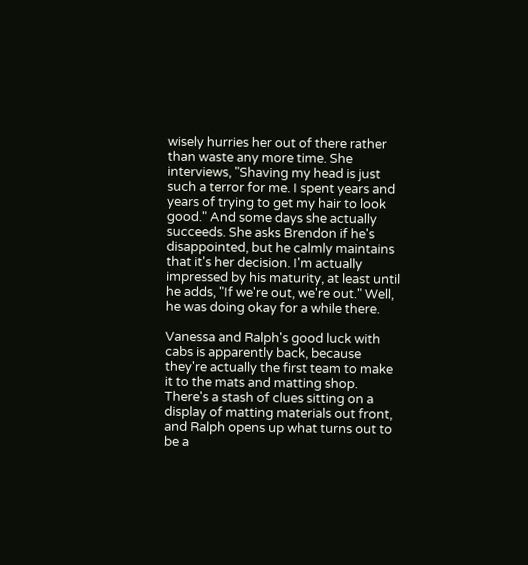wisely hurries her out of there rather than waste any more time. She interviews, "Shaving my head is just such a terror for me. I spent years and years of trying to get my hair to look good." And some days she actually succeeds. She asks Brendon if he's disappointed, but he calmly maintains that it's her decision. I'm actually impressed by his maturity, at least until he adds, "If we're out, we're out." Well, he was doing okay for a while there.

Vanessa and Ralph's good luck with cabs is apparently back, because they're actually the first team to make it to the mats and matting shop. There's a stash of clues sitting on a display of matting materials out front, and Ralph opens up what turns out to be a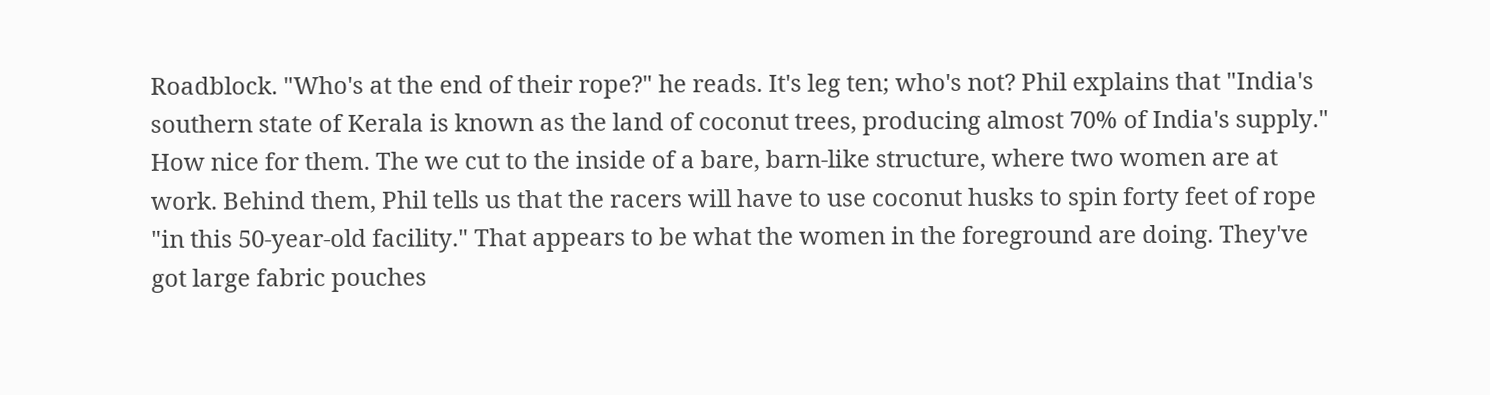Roadblock. "Who's at the end of their rope?" he reads. It's leg ten; who's not? Phil explains that "India's southern state of Kerala is known as the land of coconut trees, producing almost 70% of India's supply." How nice for them. The we cut to the inside of a bare, barn-like structure, where two women are at work. Behind them, Phil tells us that the racers will have to use coconut husks to spin forty feet of rope "in this 50-year-old facility." That appears to be what the women in the foreground are doing. They've got large fabric pouches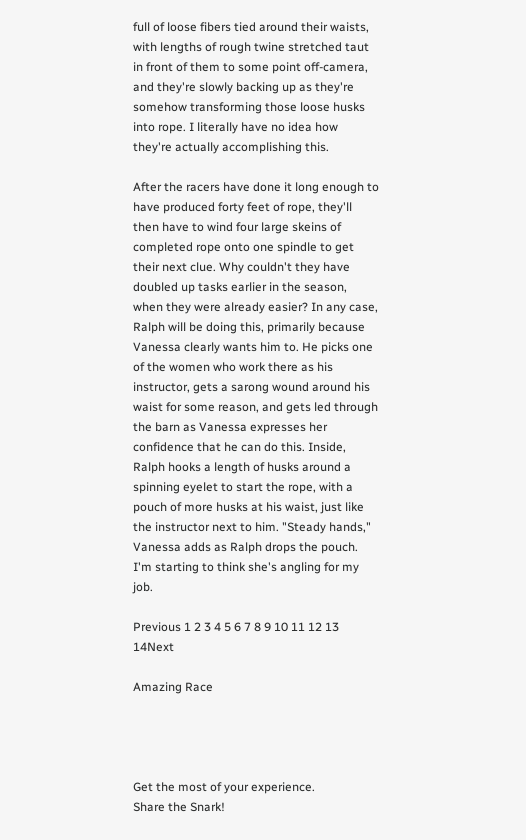full of loose fibers tied around their waists, with lengths of rough twine stretched taut in front of them to some point off-camera, and they're slowly backing up as they're somehow transforming those loose husks into rope. I literally have no idea how they're actually accomplishing this.

After the racers have done it long enough to have produced forty feet of rope, they'll then have to wind four large skeins of completed rope onto one spindle to get their next clue. Why couldn't they have doubled up tasks earlier in the season, when they were already easier? In any case, Ralph will be doing this, primarily because Vanessa clearly wants him to. He picks one of the women who work there as his instructor, gets a sarong wound around his waist for some reason, and gets led through the barn as Vanessa expresses her confidence that he can do this. Inside, Ralph hooks a length of husks around a spinning eyelet to start the rope, with a pouch of more husks at his waist, just like the instructor next to him. "Steady hands," Vanessa adds as Ralph drops the pouch. I'm starting to think she's angling for my job.

Previous 1 2 3 4 5 6 7 8 9 10 11 12 13 14Next

Amazing Race




Get the most of your experience.
Share the Snark!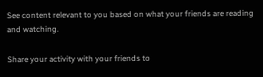See content relevant to you based on what your friends are reading and watching.

Share your activity with your friends to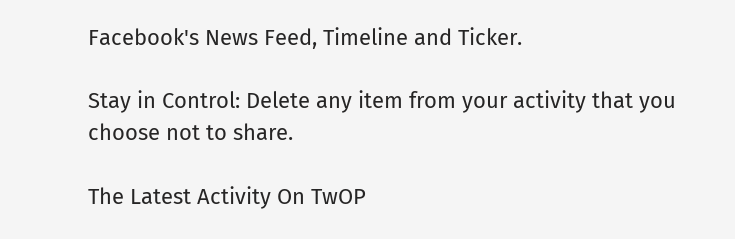Facebook's News Feed, Timeline and Ticker.

Stay in Control: Delete any item from your activity that you choose not to share.

The Latest Activity On TwOP